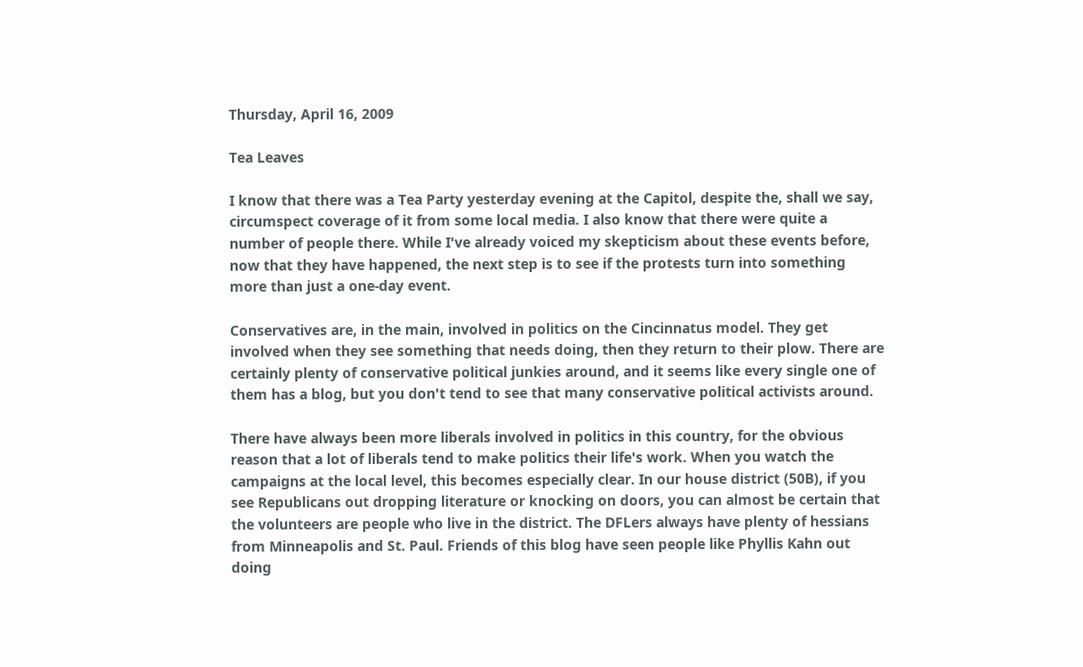Thursday, April 16, 2009

Tea Leaves

I know that there was a Tea Party yesterday evening at the Capitol, despite the, shall we say, circumspect coverage of it from some local media. I also know that there were quite a number of people there. While I've already voiced my skepticism about these events before, now that they have happened, the next step is to see if the protests turn into something more than just a one-day event.

Conservatives are, in the main, involved in politics on the Cincinnatus model. They get involved when they see something that needs doing, then they return to their plow. There are certainly plenty of conservative political junkies around, and it seems like every single one of them has a blog, but you don't tend to see that many conservative political activists around.

There have always been more liberals involved in politics in this country, for the obvious reason that a lot of liberals tend to make politics their life's work. When you watch the campaigns at the local level, this becomes especially clear. In our house district (50B), if you see Republicans out dropping literature or knocking on doors, you can almost be certain that the volunteers are people who live in the district. The DFLers always have plenty of hessians from Minneapolis and St. Paul. Friends of this blog have seen people like Phyllis Kahn out doing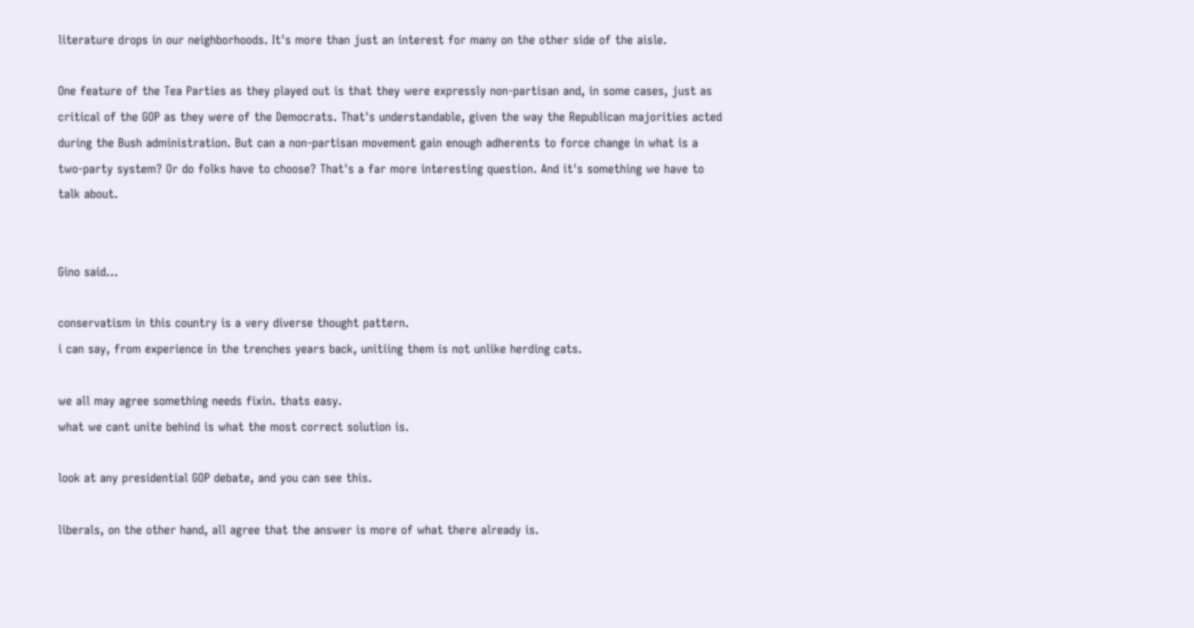literature drops in our neighborhoods. It's more than just an interest for many on the other side of the aisle.

One feature of the Tea Parties as they played out is that they were expressly non-partisan and, in some cases, just as critical of the GOP as they were of the Democrats. That's understandable, given the way the Republican majorities acted during the Bush administration. But can a non-partisan movement gain enough adherents to force change in what is a two-party system? Or do folks have to choose? That's a far more interesting question. And it's something we have to talk about.


Gino said...

conservatism in this country is a very diverse thought pattern.
i can say, from experience in the trenches years back, unitiing them is not unlike herding cats.

we all may agree something needs fixin. thats easy.
what we cant unite behind is what the most correct solution is.

look at any presidential GOP debate, and you can see this.

liberals, on the other hand, all agree that the answer is more of what there already is.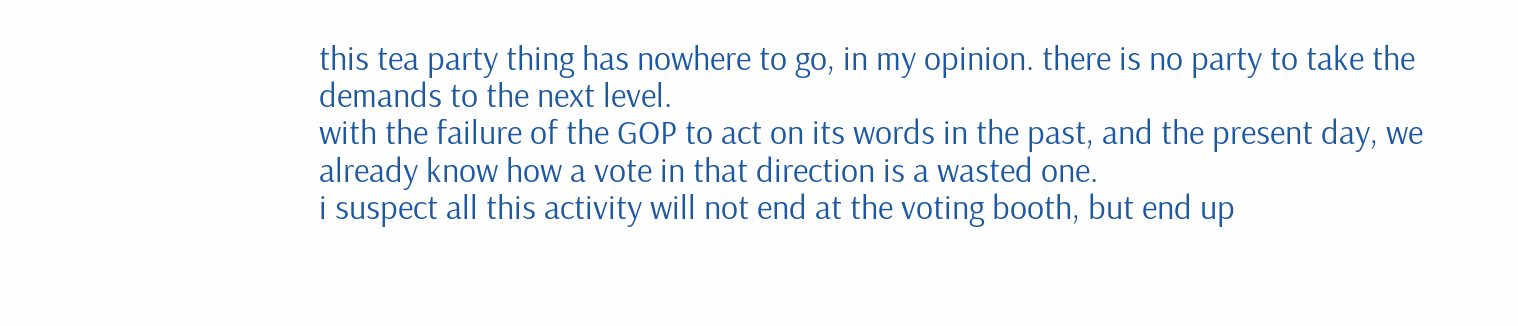this tea party thing has nowhere to go, in my opinion. there is no party to take the demands to the next level.
with the failure of the GOP to act on its words in the past, and the present day, we already know how a vote in that direction is a wasted one.
i suspect all this activity will not end at the voting booth, but end up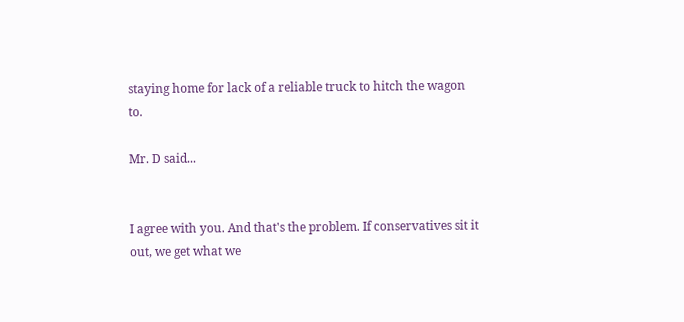staying home for lack of a reliable truck to hitch the wagon to.

Mr. D said...


I agree with you. And that's the problem. If conservatives sit it out, we get what we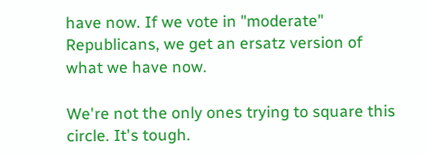have now. If we vote in "moderate" Republicans, we get an ersatz version of what we have now.

We're not the only ones trying to square this circle. It's tough.